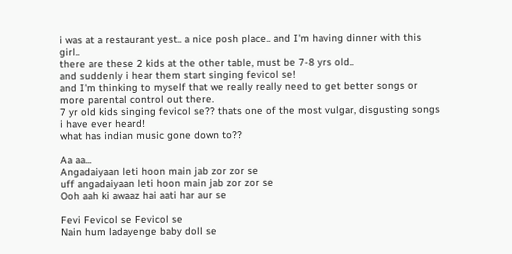i was at a restaurant yest.. a nice posh place.. and I'm having dinner with this girl..
there are these 2 kids at the other table, must be 7-8 yrs old..
and suddenly i hear them start singing fevicol se!
and I'm thinking to myself that we really really need to get better songs or more parental control out there.
7 yr old kids singing fevicol se?? thats one of the most vulgar, disgusting songs i have ever heard!
what has indian music gone down to??

Aa aa...
Angadaiyaan leti hoon main jab zor zor se
uff angadaiyaan leti hoon main jab zor zor se
Ooh aah ki awaaz hai aati har aur se

Fevi Fevicol se Fevicol se
Nain hum ladayenge baby doll se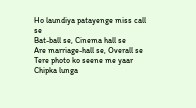Ho laundiya patayenge miss call se
Bat-ball se, Cinema hall se
Are marriage-hall se, Overall se
Tere photo ko seene me yaar
Chipka lunga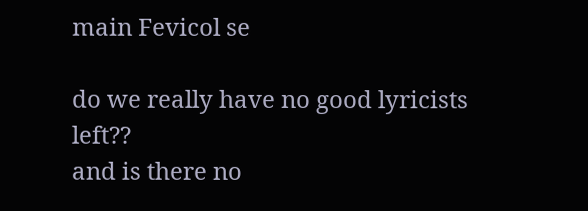main Fevicol se

do we really have no good lyricists left??
and is there no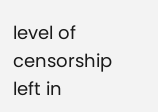level of censorship left in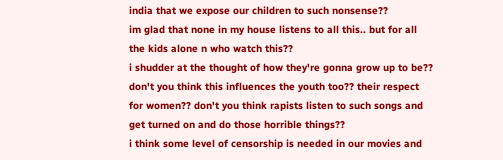india that we expose our children to such nonsense??
im glad that none in my house listens to all this.. but for all the kids alone n who watch this??
i shudder at the thought of how they're gonna grow up to be??
don't you think this influences the youth too?? their respect for women?? don't you think rapists listen to such songs and get turned on and do those horrible things??
i think some level of censorship is needed in our movies and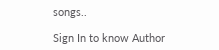songs..

Sign In to know Author